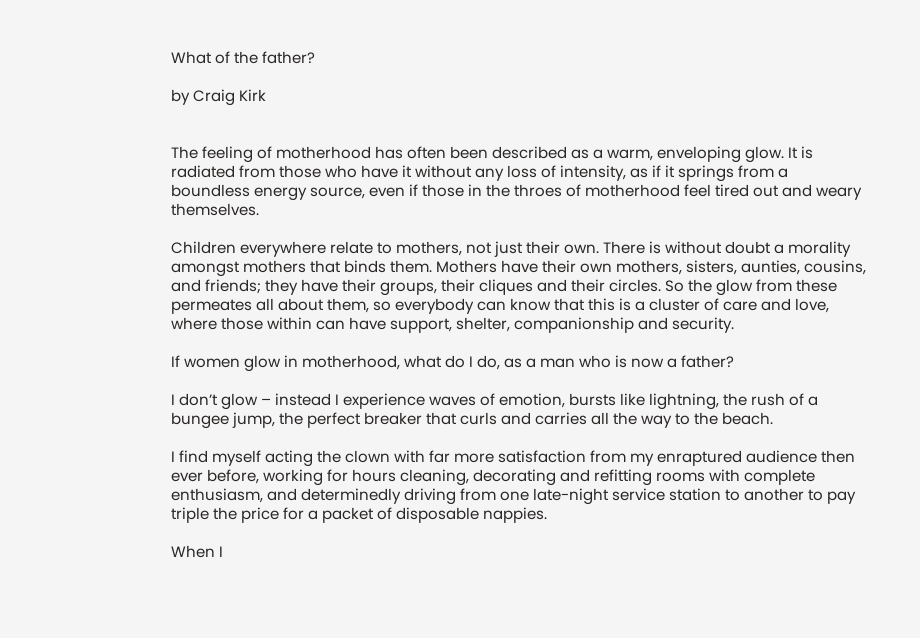What of the father?

by Craig Kirk


The feeling of motherhood has often been described as a warm, enveloping glow. It is radiated from those who have it without any loss of intensity, as if it springs from a boundless energy source, even if those in the throes of motherhood feel tired out and weary themselves.

Children everywhere relate to mothers, not just their own. There is without doubt a morality amongst mothers that binds them. Mothers have their own mothers, sisters, aunties, cousins, and friends; they have their groups, their cliques and their circles. So the glow from these permeates all about them, so everybody can know that this is a cluster of care and love, where those within can have support, shelter, companionship and security.

If women glow in motherhood, what do I do, as a man who is now a father?

I don’t glow – instead I experience waves of emotion, bursts like lightning, the rush of a bungee jump, the perfect breaker that curls and carries all the way to the beach.

I find myself acting the clown with far more satisfaction from my enraptured audience then ever before, working for hours cleaning, decorating and refitting rooms with complete enthusiasm, and determinedly driving from one late-night service station to another to pay triple the price for a packet of disposable nappies.

When I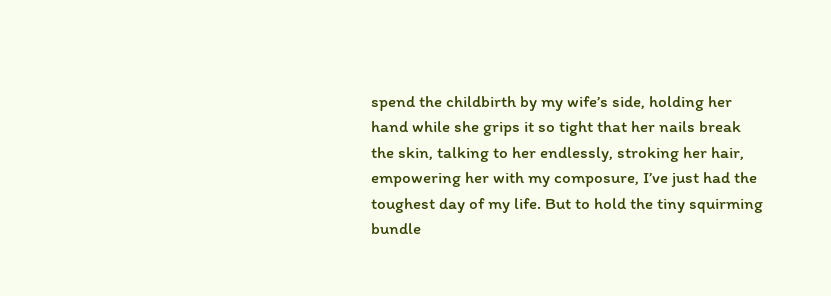spend the childbirth by my wife’s side, holding her hand while she grips it so tight that her nails break the skin, talking to her endlessly, stroking her hair, empowering her with my composure, I’ve just had the toughest day of my life. But to hold the tiny squirming bundle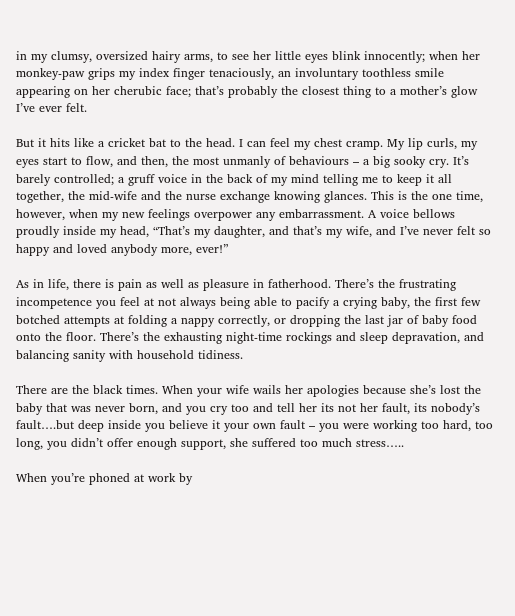in my clumsy, oversized hairy arms, to see her little eyes blink innocently; when her monkey-paw grips my index finger tenaciously, an involuntary toothless smile appearing on her cherubic face; that’s probably the closest thing to a mother’s glow I’ve ever felt.

But it hits like a cricket bat to the head. I can feel my chest cramp. My lip curls, my eyes start to flow, and then, the most unmanly of behaviours – a big sooky cry. It’s barely controlled; a gruff voice in the back of my mind telling me to keep it all together, the mid-wife and the nurse exchange knowing glances. This is the one time, however, when my new feelings overpower any embarrassment. A voice bellows proudly inside my head, “That’s my daughter, and that’s my wife, and I’ve never felt so happy and loved anybody more, ever!”

As in life, there is pain as well as pleasure in fatherhood. There’s the frustrating incompetence you feel at not always being able to pacify a crying baby, the first few botched attempts at folding a nappy correctly, or dropping the last jar of baby food onto the floor. There’s the exhausting night-time rockings and sleep depravation, and balancing sanity with household tidiness.

There are the black times. When your wife wails her apologies because she’s lost the baby that was never born, and you cry too and tell her its not her fault, its nobody’s fault….but deep inside you believe it your own fault – you were working too hard, too long, you didn’t offer enough support, she suffered too much stress…..

When you’re phoned at work by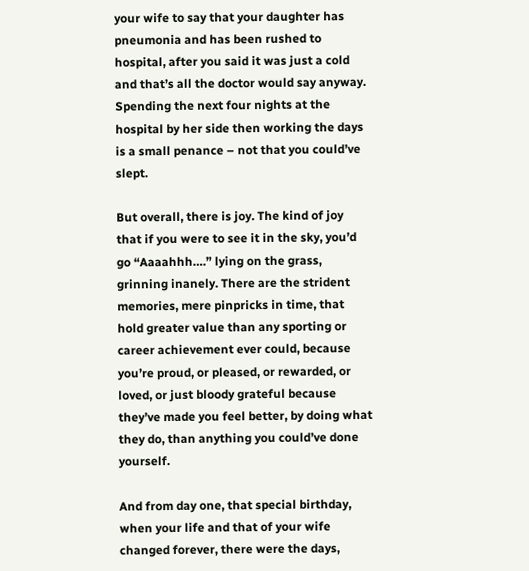your wife to say that your daughter has pneumonia and has been rushed to hospital, after you said it was just a cold and that’s all the doctor would say anyway. Spending the next four nights at the hospital by her side then working the days is a small penance – not that you could’ve slept.

But overall, there is joy. The kind of joy that if you were to see it in the sky, you’d go “Aaaahhh….” lying on the grass, grinning inanely. There are the strident memories, mere pinpricks in time, that hold greater value than any sporting or career achievement ever could, because you’re proud, or pleased, or rewarded, or loved, or just bloody grateful because they’ve made you feel better, by doing what they do, than anything you could’ve done yourself.

And from day one, that special birthday, when your life and that of your wife changed forever, there were the days,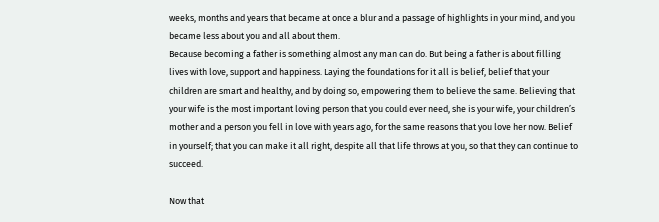weeks, months and years that became at once a blur and a passage of highlights in your mind, and you became less about you and all about them.
Because becoming a father is something almost any man can do. But being a father is about filling lives with love, support and happiness. Laying the foundations for it all is belief, belief that your children are smart and healthy, and by doing so, empowering them to believe the same. Believing that your wife is the most important loving person that you could ever need, she is your wife, your children’s mother and a person you fell in love with years ago, for the same reasons that you love her now. Belief in yourself; that you can make it all right, despite all that life throws at you, so that they can continue to succeed.

Now that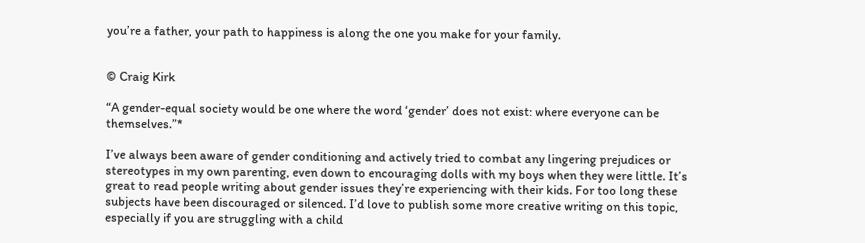you’re a father, your path to happiness is along the one you make for your family.


© Craig Kirk

“A gender-equal society would be one where the word ‘gender’ does not exist: where everyone can be themselves.”*

I’ve always been aware of gender conditioning and actively tried to combat any lingering prejudices or stereotypes in my own parenting, even down to encouraging dolls with my boys when they were little. It’s great to read people writing about gender issues they’re experiencing with their kids. For too long these subjects have been discouraged or silenced. I’d love to publish some more creative writing on this topic, especially if you are struggling with a child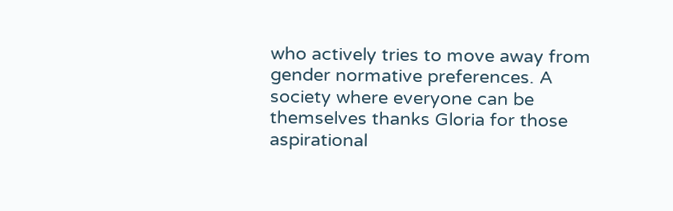who actively tries to move away from gender normative preferences. A society where everyone can be themselves thanks Gloria for those aspirational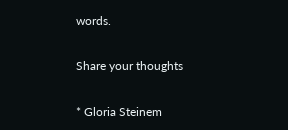words.

Share your thoughts

* Gloria Steinem